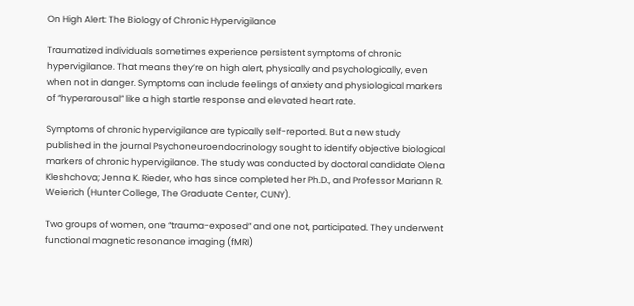On High Alert: The Biology of Chronic Hypervigilance

Traumatized individuals sometimes experience persistent symptoms of chronic hypervigilance. That means they’re on high alert, physically and psychologically, even when not in danger. Symptoms can include feelings of anxiety and physiological markers of “hyperarousal” like a high startle response and elevated heart rate.

Symptoms of chronic hypervigilance are typically self-reported. But a new study published in the journal Psychoneuroendocrinology sought to identify objective biological markers of chronic hypervigilance. The study was conducted by doctoral candidate Olena Kleshchova; Jenna K. Rieder, who has since completed her Ph.D., and Professor Mariann R. Weierich (Hunter College, The Graduate Center, CUNY).

Two groups of women, one “trauma-exposed” and one not, participated. They underwent functional magnetic resonance imaging (fMRI)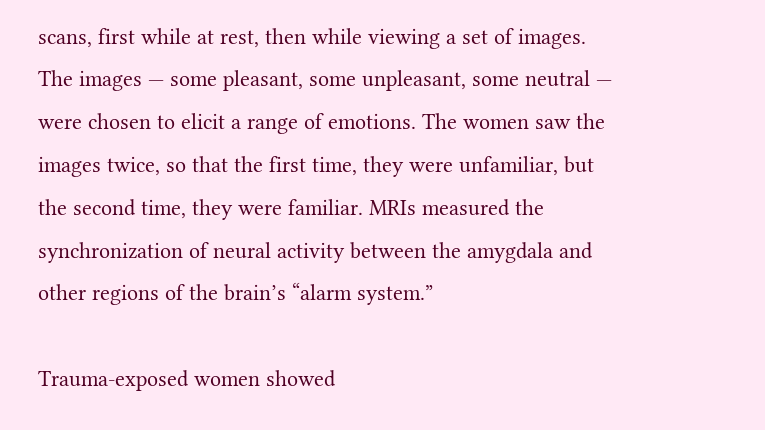scans, first while at rest, then while viewing a set of images. The images — some pleasant, some unpleasant, some neutral — were chosen to elicit a range of emotions. The women saw the images twice, so that the first time, they were unfamiliar, but the second time, they were familiar. MRIs measured the synchronization of neural activity between the amygdala and other regions of the brain’s “alarm system.”

Trauma-exposed women showed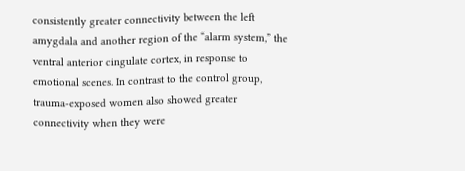consistently greater connectivity between the left amygdala and another region of the “alarm system,” the ventral anterior cingulate cortex, in response to emotional scenes. In contrast to the control group, trauma-exposed women also showed greater connectivity when they were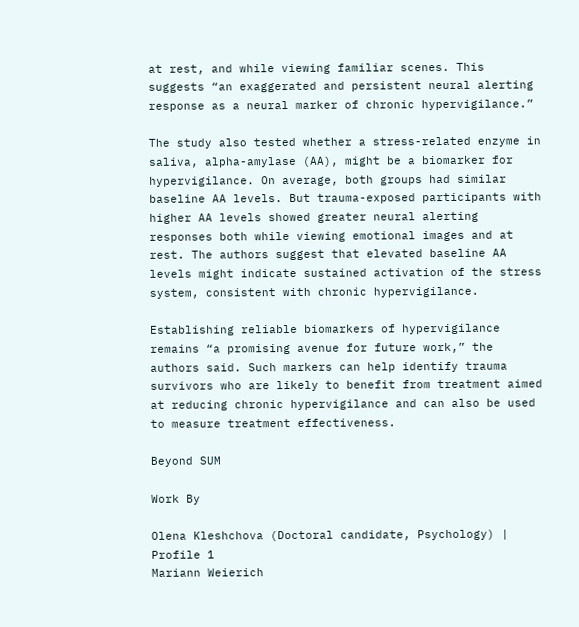at rest, and while viewing familiar scenes. This suggests “an exaggerated and persistent neural alerting response as a neural marker of chronic hypervigilance.”

The study also tested whether a stress-related enzyme in saliva, alpha-amylase (AA), might be a biomarker for hypervigilance. On average, both groups had similar baseline AA levels. But trauma-exposed participants with higher AA levels showed greater neural alerting responses both while viewing emotional images and at rest. The authors suggest that elevated baseline AA levels might indicate sustained activation of the stress system, consistent with chronic hypervigilance.

Establishing reliable biomarkers of hypervigilance remains “a promising avenue for future work,” the authors said. Such markers can help identify trauma survivors who are likely to benefit from treatment aimed at reducing chronic hypervigilance and can also be used to measure treatment effectiveness.

Beyond SUM

Work By

Olena Kleshchova (Doctoral candidate, Psychology) | Profile 1
Mariann Weierich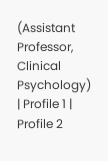(Assistant Professor, Clinical Psychology) | Profile 1 | Profile 2